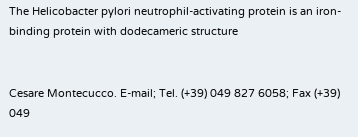The Helicobacter pylori neutrophil-activating protein is an iron-binding protein with dodecameric structure


Cesare Montecucco. E-mail; Tel. (+39) 049 827 6058; Fax (+39) 049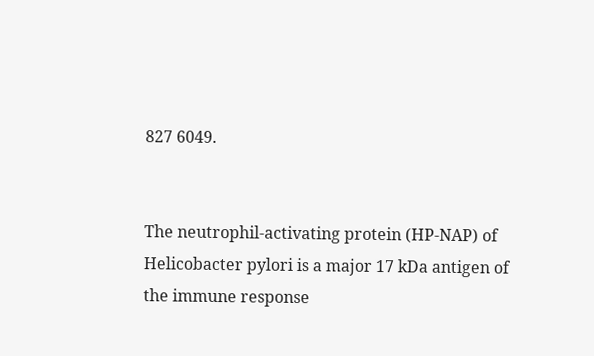827 6049.


The neutrophil-activating protein (HP-NAP) of Helicobacter pylori is a major 17 kDa antigen of the immune response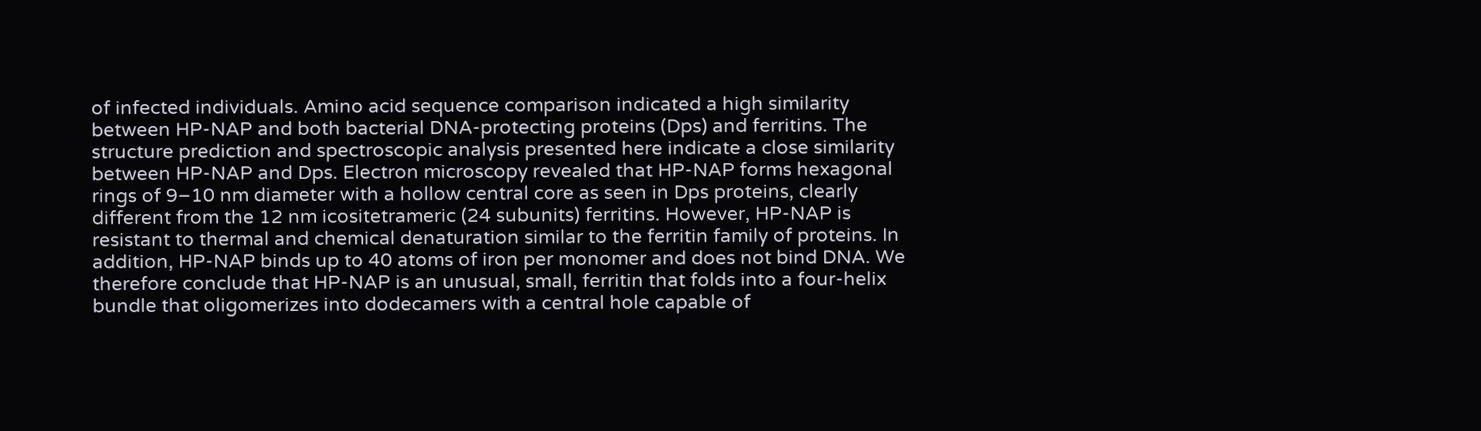of infected individuals. Amino acid sequence comparison indicated a high similarity between HP-NAP and both bacterial DNA-protecting proteins (Dps) and ferritins. The structure prediction and spectroscopic analysis presented here indicate a close similarity between HP-NAP and Dps. Electron microscopy revealed that HP-NAP forms hexagonal rings of 9–10 nm diameter with a hollow central core as seen in Dps proteins, clearly different from the 12 nm icositetrameric (24 subunits) ferritins. However, HP-NAP is resistant to thermal and chemical denaturation similar to the ferritin family of proteins. In addition, HP-NAP binds up to 40 atoms of iron per monomer and does not bind DNA. We therefore conclude that HP-NAP is an unusual, small, ferritin that folds into a four-helix bundle that oligomerizes into dodecamers with a central hole capable of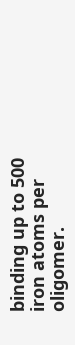binding up to 500 iron atoms per oligomer.